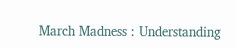March Madness : Understanding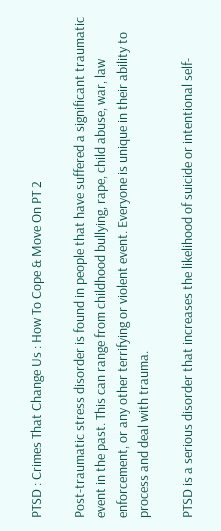PTSD : Crimes That Change Us : How To Cope & Move On PT 2

Post-traumatic stress disorder is found in people that have suffered a significant traumatic event in the past. This can range from childhood bullying, rape, child abuse, war, law enforcement, or any other terrifying or violent event. Everyone is unique in their ability to process and deal with trauma.

PTSD is a serious disorder that increases the likelihood of suicide or intentional self-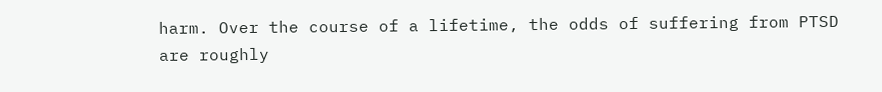harm. Over the course of a lifetime, the odds of suffering from PTSD are roughly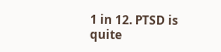1 in 12. PTSD is quite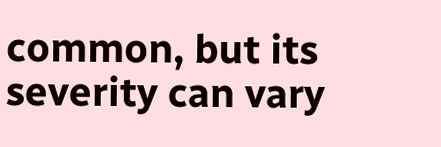common, but its severity can vary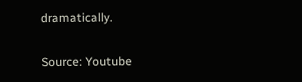dramatically.

Source: Youtube